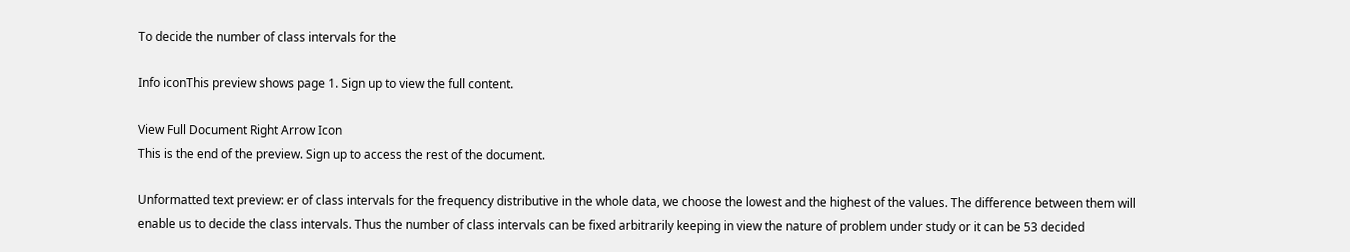To decide the number of class intervals for the

Info iconThis preview shows page 1. Sign up to view the full content.

View Full Document Right Arrow Icon
This is the end of the preview. Sign up to access the rest of the document.

Unformatted text preview: er of class intervals for the frequency distributive in the whole data, we choose the lowest and the highest of the values. The difference between them will enable us to decide the class intervals. Thus the number of class intervals can be fixed arbitrarily keeping in view the nature of problem under study or it can be 53 decided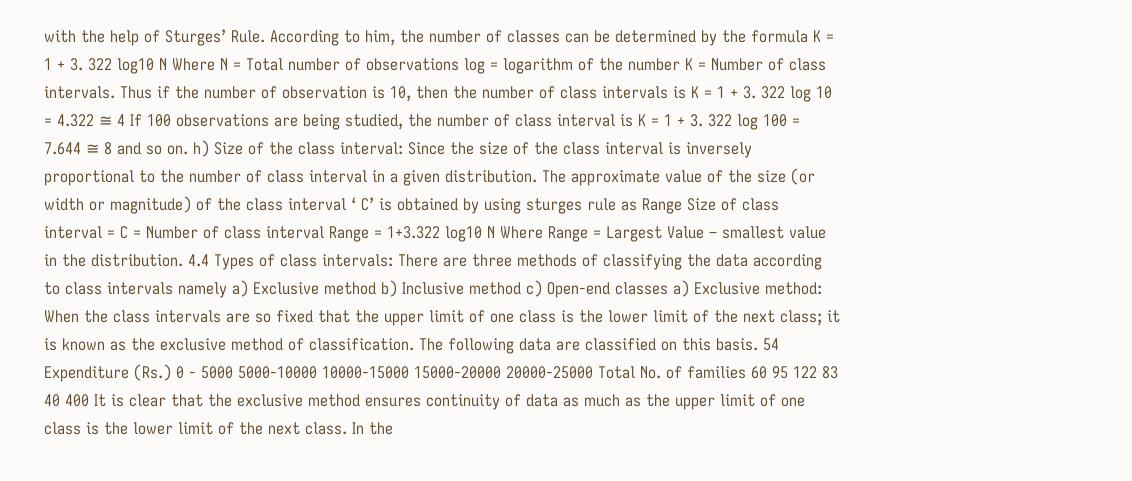with the help of Sturges’ Rule. According to him, the number of classes can be determined by the formula K = 1 + 3. 322 log10 N Where N = Total number of observations log = logarithm of the number K = Number of class intervals. Thus if the number of observation is 10, then the number of class intervals is K = 1 + 3. 322 log 10 = 4.322 ≅ 4 If 100 observations are being studied, the number of class interval is K = 1 + 3. 322 log 100 = 7.644 ≅ 8 and so on. h) Size of the class interval: Since the size of the class interval is inversely proportional to the number of class interval in a given distribution. The approximate value of the size (or width or magnitude) of the class interval ‘ C’ is obtained by using sturges rule as Range Size of class interval = C = Number of class interval Range = 1+3.322 log10 N Where Range = Largest Value – smallest value in the distribution. 4.4 Types of class intervals: There are three methods of classifying the data according to class intervals namely a) Exclusive method b) Inclusive method c) Open-end classes a) Exclusive method: When the class intervals are so fixed that the upper limit of one class is the lower limit of the next class; it is known as the exclusive method of classification. The following data are classified on this basis. 54 Expenditure (Rs.) 0 - 5000 5000-10000 10000-15000 15000-20000 20000-25000 Total No. of families 60 95 122 83 40 400 It is clear that the exclusive method ensures continuity of data as much as the upper limit of one class is the lower limit of the next class. In the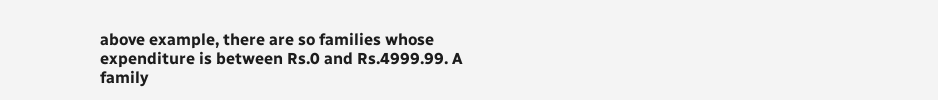above example, there are so families whose expenditure is between Rs.0 and Rs.4999.99. A family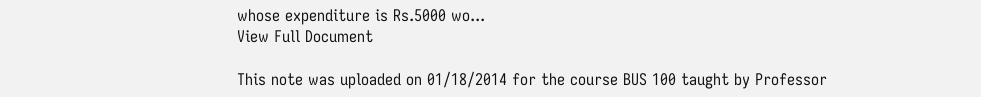whose expenditure is Rs.5000 wo...
View Full Document

This note was uploaded on 01/18/2014 for the course BUS 100 taught by Professor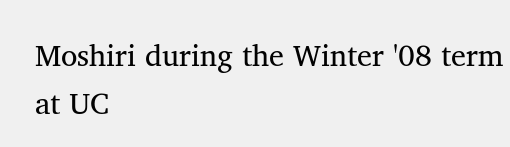Moshiri during the Winter '08 term at UC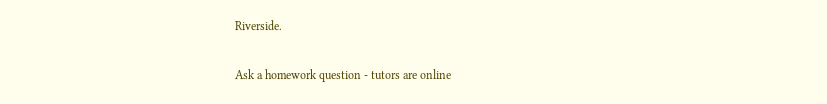Riverside.

Ask a homework question - tutors are online